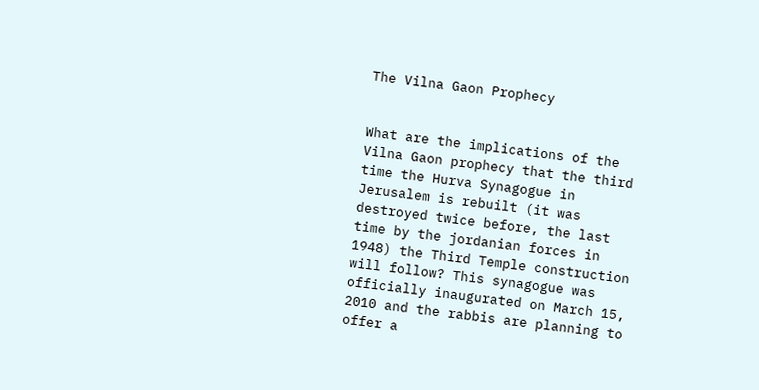The Vilna Gaon Prophecy


What are the implications of the Vilna Gaon prophecy that the third time the Hurva Synagogue in Jerusalem is rebuilt (it was destroyed twice before, the last time by the jordanian forces in 1948) the Third Temple construction will follow? This synagogue was officially inaugurated on March 15, 2010 and the rabbis are planning to offer a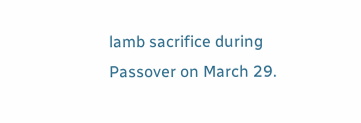lamb sacrifice during Passover on March 29.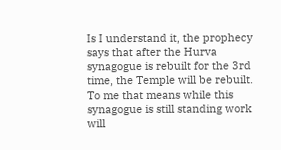Is I understand it, the prophecy says that after the Hurva synagogue is rebuilt for the 3rd time, the Temple will be rebuilt. To me that means while this synagogue is still standing work will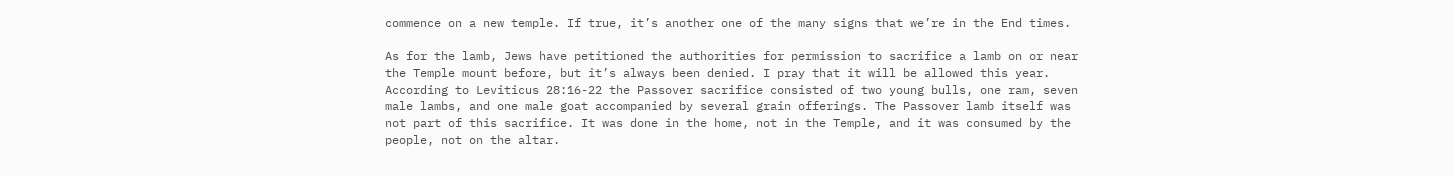commence on a new temple. If true, it’s another one of the many signs that we’re in the End times.

As for the lamb, Jews have petitioned the authorities for permission to sacrifice a lamb on or near the Temple mount before, but it’s always been denied. I pray that it will be allowed this year. According to Leviticus 28:16-22 the Passover sacrifice consisted of two young bulls, one ram, seven male lambs, and one male goat accompanied by several grain offerings. The Passover lamb itself was not part of this sacrifice. It was done in the home, not in the Temple, and it was consumed by the people, not on the altar.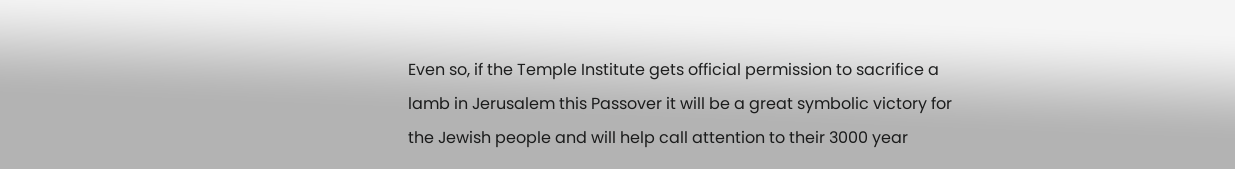Even so, if the Temple Institute gets official permission to sacrifice a lamb in Jerusalem this Passover it will be a great symbolic victory for the Jewish people and will help call attention to their 3000 year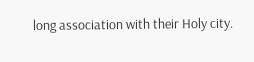long association with their Holy city.